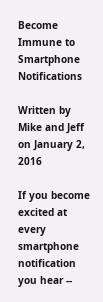Become Immune to Smartphone Notifications

Written by Mike and Jeff on January 2, 2016

If you become excited at every smartphone notification you hear --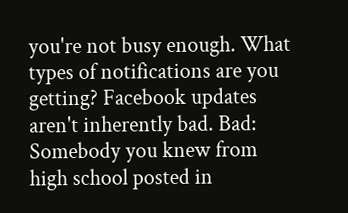you're not busy enough. What types of notifications are you getting? Facebook updates aren't inherently bad. Bad: Somebody you knew from high school posted in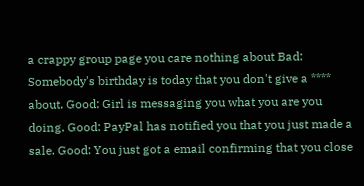a crappy group page you care nothing about Bad: Somebody's birthday is today that you don't give a **** about. Good: Girl is messaging you what you are you doing. Good: PayPal has notified you that you just made a sale. Good: You just got a email confirming that you close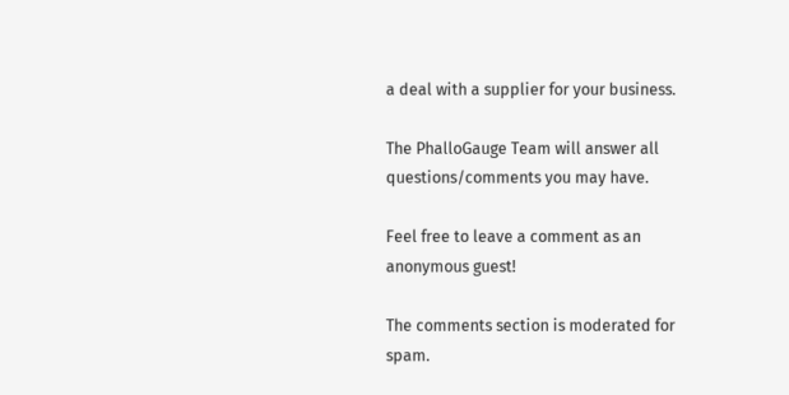a deal with a supplier for your business.

The PhalloGauge Team will answer all questions/comments you may have.

Feel free to leave a comment as an anonymous guest!

The comments section is moderated for spam.